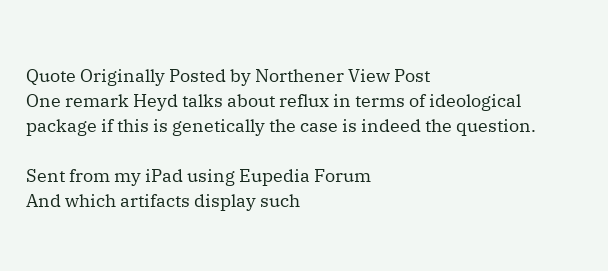Quote Originally Posted by Northener View Post
One remark Heyd talks about reflux in terms of ideological package if this is genetically the case is indeed the question.

Sent from my iPad using Eupedia Forum
And which artifacts display such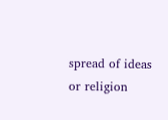spread of ideas or religion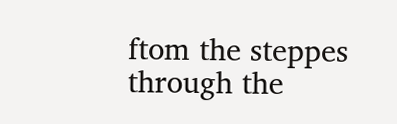ftom the steppes through the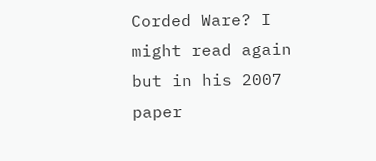Corded Ware? I might read again but in his 2007 paper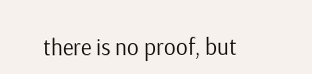there is no proof, but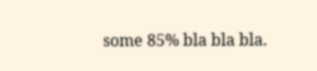some 85% bla bla bla.